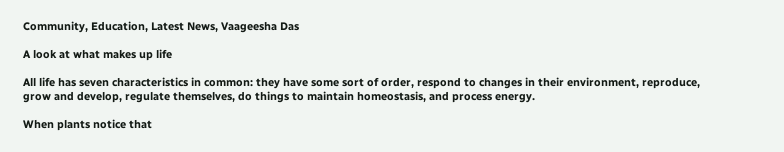Community, Education, Latest News, Vaageesha Das

A look at what makes up life

All life has seven characteristics in common: they have some sort of order, respond to changes in their environment, reproduce, grow and develop, regulate themselves, do things to maintain homeostasis, and process energy.

When plants notice that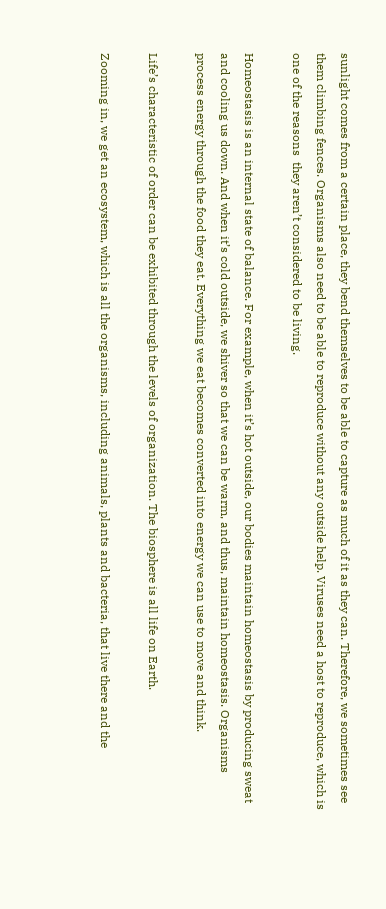sunlight comes from a certain place, they bend themselves to be able to capture as much of it as they can. Therefore, we sometimes see them climbing fences. Organisms also need to be able to reproduce without any outside help. Viruses need a host to reproduce, which is one of the reasons  they aren’t considered to be living.

Homeostasis is an internal state of balance. For example, when it’s hot outside, our bodies maintain homeostasis by producing sweat and cooling us down. And when it’s cold outside, we shiver so that we can be warm, and thus, maintain homeostasis. Organisms process energy through the food they eat. Everything we eat becomes converted into energy we can use to move and think.

Life’s characteristic of order can be exhibited through the levels of organization. The biosphere is all life on Earth.

Zooming in, we get an ecosystem, which is all the organisms, including animals, plants and bacteria, that live there and the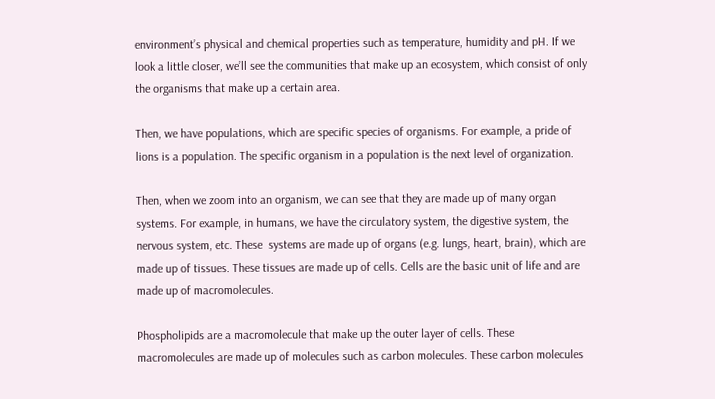environment’s physical and chemical properties such as temperature, humidity and pH. If we look a little closer, we’ll see the communities that make up an ecosystem, which consist of only the organisms that make up a certain area.

Then, we have populations, which are specific species of organisms. For example, a pride of lions is a population. The specific organism in a population is the next level of organization.

Then, when we zoom into an organism, we can see that they are made up of many organ systems. For example, in humans, we have the circulatory system, the digestive system, the nervous system, etc. These  systems are made up of organs (e.g. lungs, heart, brain), which are made up of tissues. These tissues are made up of cells. Cells are the basic unit of life and are made up of macromolecules.

Phospholipids are a macromolecule that make up the outer layer of cells. These macromolecules are made up of molecules such as carbon molecules. These carbon molecules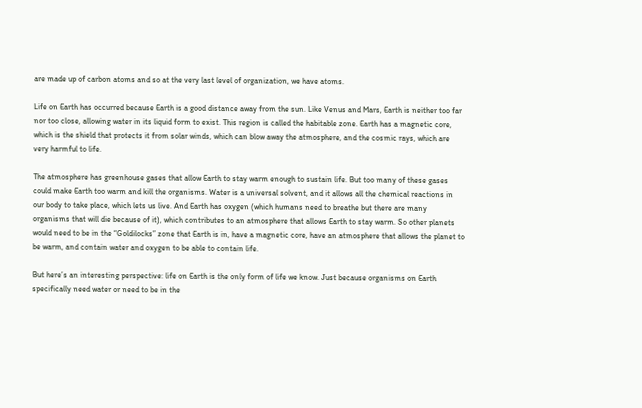are made up of carbon atoms and so at the very last level of organization, we have atoms.

Life on Earth has occurred because Earth is a good distance away from the sun. Like Venus and Mars, Earth is neither too far nor too close, allowing water in its liquid form to exist. This region is called the habitable zone. Earth has a magnetic core, which is the shield that protects it from solar winds, which can blow away the atmosphere, and the cosmic rays, which are very harmful to life.

The atmosphere has greenhouse gases that allow Earth to stay warm enough to sustain life. But too many of these gases could make Earth too warm and kill the organisms. Water is a universal solvent, and it allows all the chemical reactions in our body to take place, which lets us live. And Earth has oxygen (which humans need to breathe but there are many organisms that will die because of it), which contributes to an atmosphere that allows Earth to stay warm. So other planets would need to be in the “Goldilocks” zone that Earth is in, have a magnetic core, have an atmosphere that allows the planet to be warm, and contain water and oxygen to be able to contain life.

But here’s an interesting perspective: life on Earth is the only form of life we know. Just because organisms on Earth specifically need water or need to be in the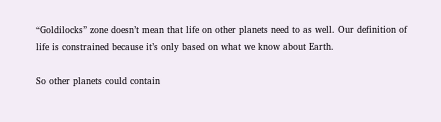“Goldilocks” zone doesn’t mean that life on other planets need to as well. Our definition of life is constrained because it’s only based on what we know about Earth.

So other planets could contain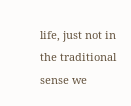life, just not in the traditional sense we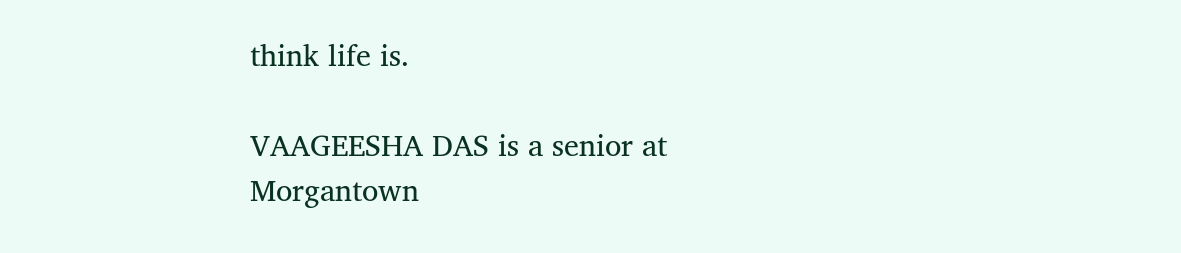think life is.

VAAGEESHA DAS is a senior at Morgantown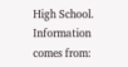High School. Information comes from: